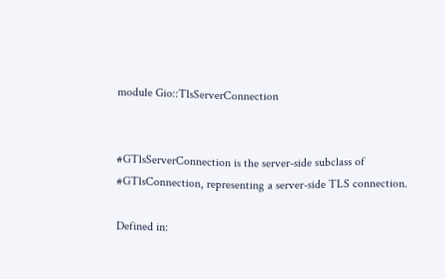module Gio::TlsServerConnection


#GTlsServerConnection is the server-side subclass of #GTlsConnection, representing a server-side TLS connection.

Defined in: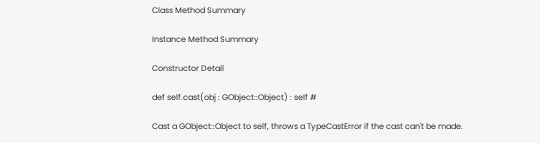Class Method Summary

Instance Method Summary

Constructor Detail

def self.cast(obj : GObject::Object) : self #

Cast a GObject::Object to self, throws a TypeCastError if the cast can't be made.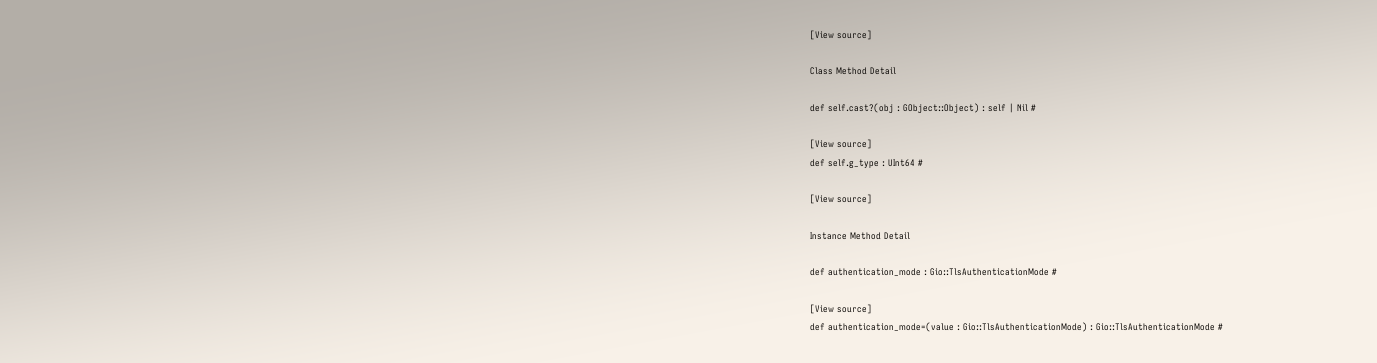[View source]

Class Method Detail

def self.cast?(obj : GObject::Object) : self | Nil #

[View source]
def self.g_type : UInt64 #

[View source]

Instance Method Detail

def authentication_mode : Gio::TlsAuthenticationMode #

[View source]
def authentication_mode=(value : Gio::TlsAuthenticationMode) : Gio::TlsAuthenticationMode #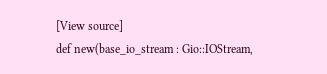[View source]
def new(base_io_stream : Gio::IOStream,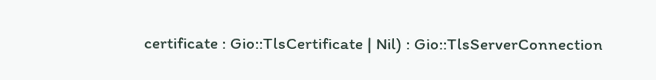certificate : Gio::TlsCertificate | Nil) : Gio::TlsServerConnection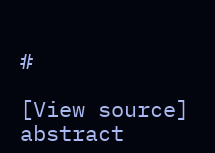#

[View source]
abstract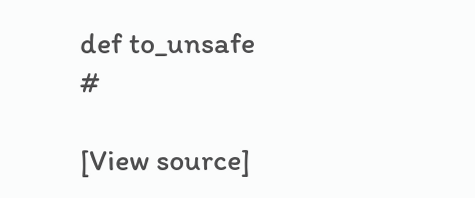def to_unsafe #

[View source]